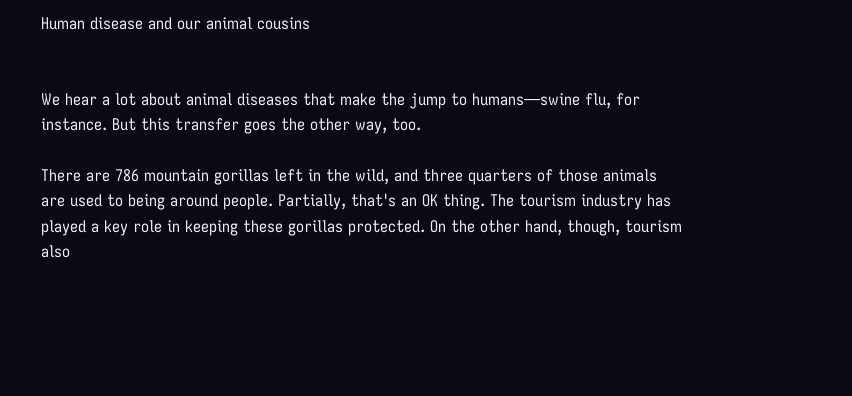Human disease and our animal cousins


We hear a lot about animal diseases that make the jump to humans—swine flu, for instance. But this transfer goes the other way, too.

There are 786 mountain gorillas left in the wild, and three quarters of those animals are used to being around people. Partially, that's an OK thing. The tourism industry has played a key role in keeping these gorillas protected. On the other hand, though, tourism also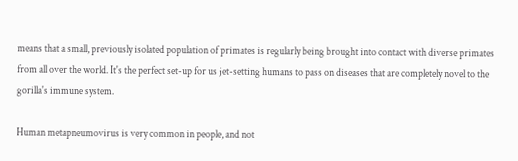means that a small, previously isolated population of primates is regularly being brought into contact with diverse primates from all over the world. It's the perfect set-up for us jet-setting humans to pass on diseases that are completely novel to the gorilla's immune system.

Human metapneumovirus is very common in people, and not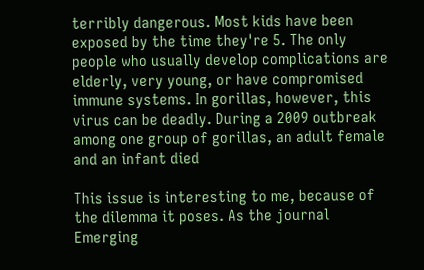terribly dangerous. Most kids have been exposed by the time they're 5. The only people who usually develop complications are elderly, very young, or have compromised immune systems. In gorillas, however, this virus can be deadly. During a 2009 outbreak among one group of gorillas, an adult female and an infant died

This issue is interesting to me, because of the dilemma it poses. As the journal Emerging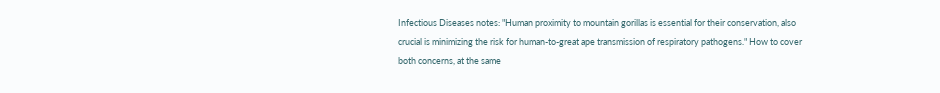Infectious Diseases notes: "Human proximity to mountain gorillas is essential for their conservation, also crucial is minimizing the risk for human-to-great ape transmission of respiratory pathogens." How to cover both concerns, at the same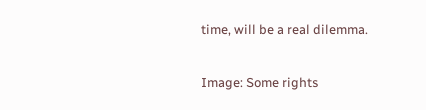time, will be a real dilemma.

Image: Some rights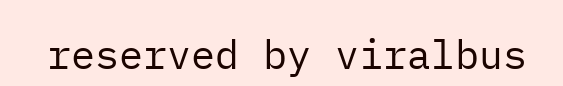reserved by viralbus